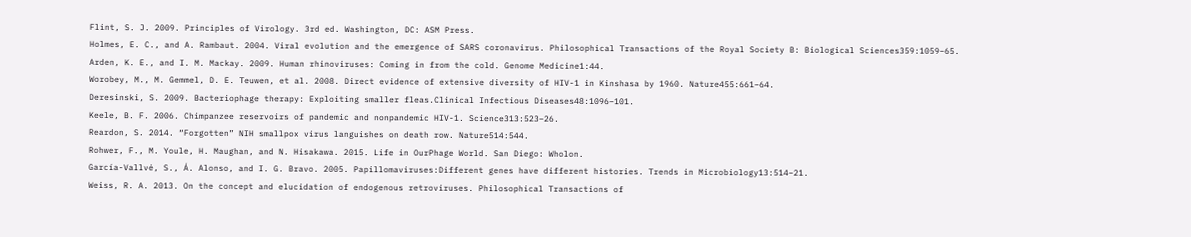Flint, S. J. 2009. Principles of Virology. 3rd ed. Washington, DC: ASM Press.
Holmes, E. C., and A. Rambaut. 2004. Viral evolution and the emergence of SARS coronavirus. Philosophical Transactions of the Royal Society B: Biological Sciences359:1059–65.
Arden, K. E., and I. M. Mackay. 2009. Human rhinoviruses: Coming in from the cold. Genome Medicine1:44.
Worobey, M., M. Gemmel, D. E. Teuwen, et al. 2008. Direct evidence of extensive diversity of HIV-1 in Kinshasa by 1960. Nature455:661–64.
Deresinski, S. 2009. Bacteriophage therapy: Exploiting smaller fleas.Clinical Infectious Diseases48:1096–101.
Keele, B. F. 2006. Chimpanzee reservoirs of pandemic and nonpandemic HIV-1. Science313:523–26.
Reardon, S. 2014. “Forgotten” NIH smallpox virus languishes on death row. Nature514:544.
Rohwer, F., M. Youle, H. Maughan, and N. Hisakawa. 2015. Life in OurPhage World. San Diego: Wholon.
García-Vallvé, S., Á. Alonso, and I. G. Bravo. 2005. Papillomaviruses:Different genes have different histories. Trends in Microbiology13:514–21.
Weiss, R. A. 2013. On the concept and elucidation of endogenous retroviruses. Philosophical Transactions of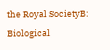the Royal SocietyB: Biological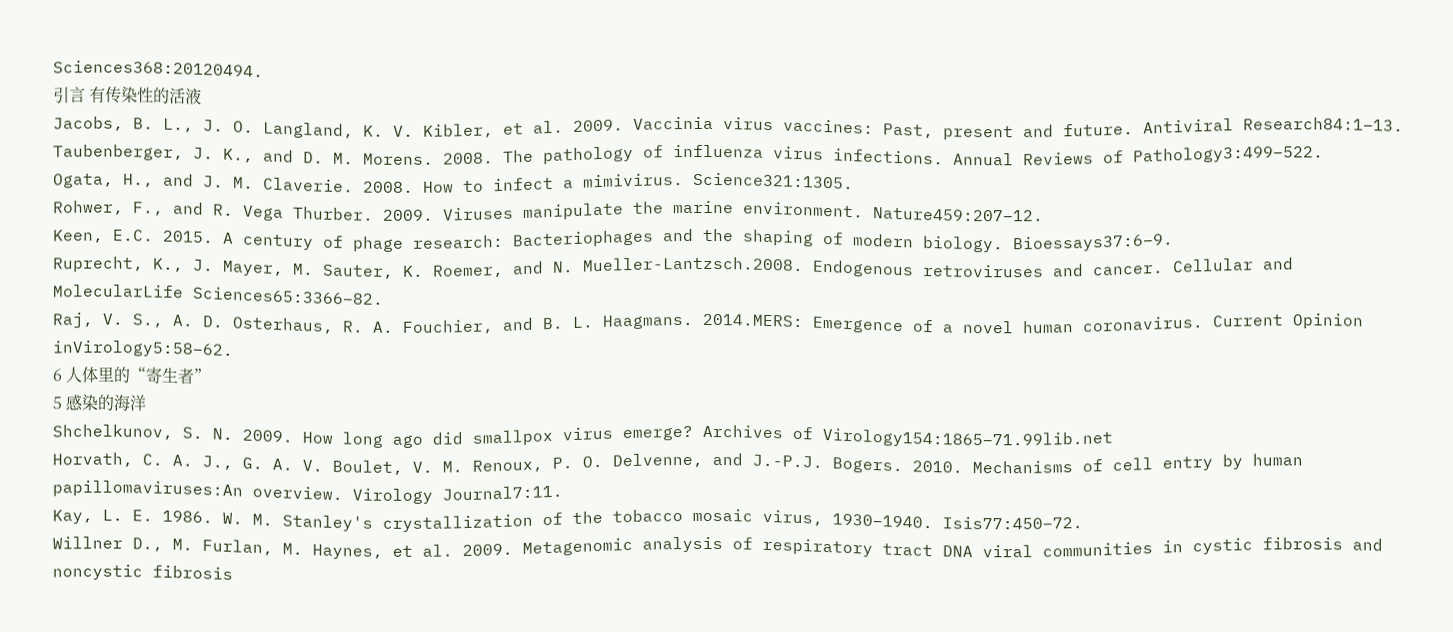Sciences368:20120494.
引言 有传染性的活液
Jacobs, B. L., J. O. Langland, K. V. Kibler, et al. 2009. Vaccinia virus vaccines: Past, present and future. Antiviral Research84:1–13.
Taubenberger, J. K., and D. M. Morens. 2008. The pathology of influenza virus infections. Annual Reviews of Pathology3:499–522.
Ogata, H., and J. M. Claverie. 2008. How to infect a mimivirus. Science321:1305.
Rohwer, F., and R. Vega Thurber. 2009. Viruses manipulate the marine environment. Nature459:207–12.
Keen, E.C. 2015. A century of phage research: Bacteriophages and the shaping of modern biology. Bioessays37:6–9.
Ruprecht, K., J. Mayer, M. Sauter, K. Roemer, and N. Mueller-Lantzsch.2008. Endogenous retroviruses and cancer. Cellular and MolecularLife Sciences65:3366–82.
Raj, V. S., A. D. Osterhaus, R. A. Fouchier, and B. L. Haagmans. 2014.MERS: Emergence of a novel human coronavirus. Current Opinion inVirology5:58–62.
6 人体里的“寄生者”
5 感染的海洋
Shchelkunov, S. N. 2009. How long ago did smallpox virus emerge? Archives of Virology154:1865–71.99lib.net
Horvath, C. A. J., G. A. V. Boulet, V. M. Renoux, P. O. Delvenne, and J.-P.J. Bogers. 2010. Mechanisms of cell entry by human papillomaviruses:An overview. Virology Journal7:11.
Kay, L. E. 1986. W. M. Stanley's crystallization of the tobacco mosaic virus, 1930–1940. Isis77:450–72.
Willner D., M. Furlan, M. Haynes, et al. 2009. Metagenomic analysis of respiratory tract DNA viral communities in cystic fibrosis and noncystic fibrosis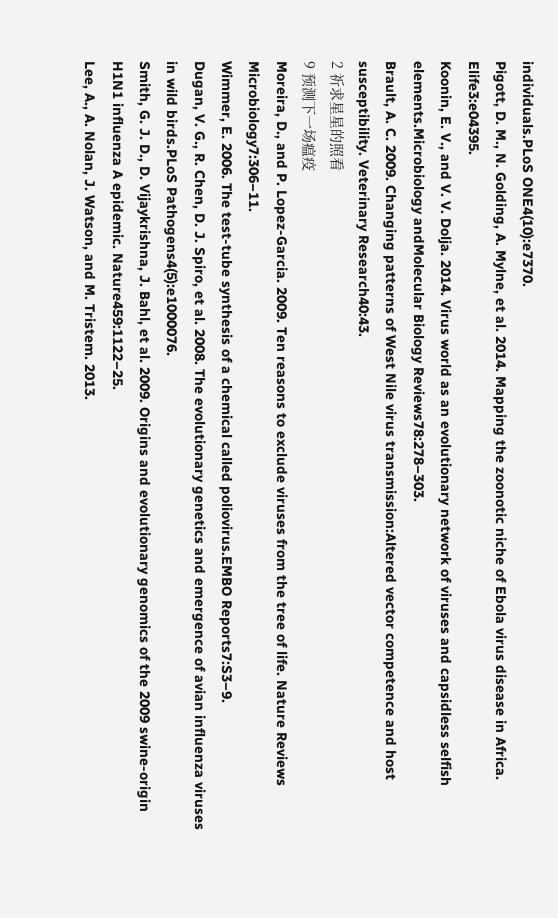individuals.PLoS ONE4(10):e7370.
Pigott, D. M., N. Golding, A. Mylne, et al. 2014. Mapping the zoonotic niche of Ebola virus disease in Africa. Elife3:e04395.
Koonin, E. V., and V. V. Dolja. 2014. Virus world as an evolutionary network of viruses and capsidless selfish elements.Microbiology andMolecular Biology Reviews78:278–303.
Brault, A. C. 2009. Changing patterns of West Nile virus transmission:Altered vector competence and host susceptibility. Veterinary Research40:43.
2 祈求星星的照看
9 预测下一场瘟疫
Moreira, D., and P. Lopez-Garcia. 2009. Ten reasons to exclude viruses from the tree of life. Nature Reviews Microbiology7:306–11.
Wimmer, E. 2006. The test-tube synthesis of a chemical called poliovirus.EMBO Reports7:S3–9.
Dugan, V. G., R. Chen, D. J. Spiro, et al. 2008. The evolutionary genetics and emergence of avian influenza viruses in wild birds.PLoS Pathogens4(5):e1000076.
Smith, G. J. D., D. Vijaykrishna, J. Bahl, et al. 2009. Origins and evolutionary genomics of the 2009 swine-origin H1N1 influenza A epidemic. Nature459:1122–25.
Lee, A., A. Nolan, J. Watson, and M. Tristem. 2013.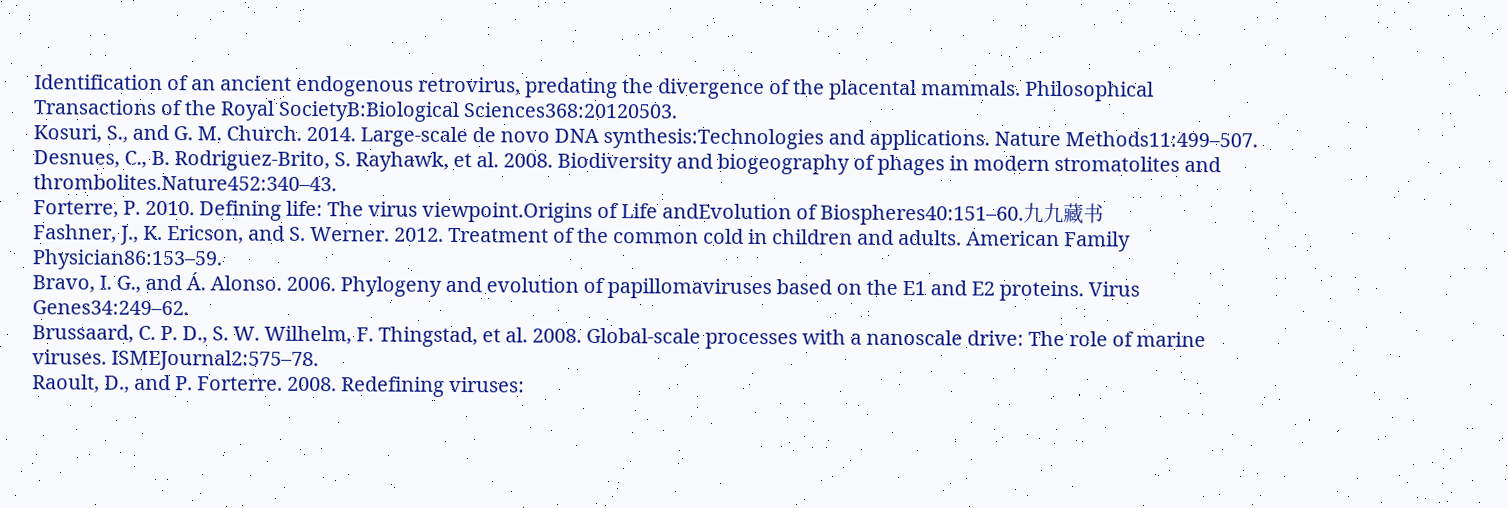Identification of an ancient endogenous retrovirus, predating the divergence of the placental mammals. Philosophical Transactions of the Royal SocietyB:Biological Sciences368:20120503.
Kosuri, S., and G. M. Church. 2014. Large-scale de novo DNA synthesis:Technologies and applications. Nature Methods11:499–507.
Desnues, C., B. Rodriguez-Brito, S. Rayhawk, et al. 2008. Biodiversity and biogeography of phages in modern stromatolites and thrombolites.Nature452:340–43.
Forterre, P. 2010. Defining life: The virus viewpoint.Origins of Life andEvolution of Biospheres40:151–60.九九藏书
Fashner, J., K. Ericson, and S. Werner. 2012. Treatment of the common cold in children and adults. American Family Physician86:153–59.
Bravo, I. G., and Á. Alonso. 2006. Phylogeny and evolution of papillomaviruses based on the E1 and E2 proteins. Virus Genes34:249–62.
Brussaard, C. P. D., S. W. Wilhelm, F. Thingstad, et al. 2008. Global-scale processes with a nanoscale drive: The role of marine viruses. ISMEJournal2:575–78.
Raoult, D., and P. Forterre. 2008. Redefining viruses: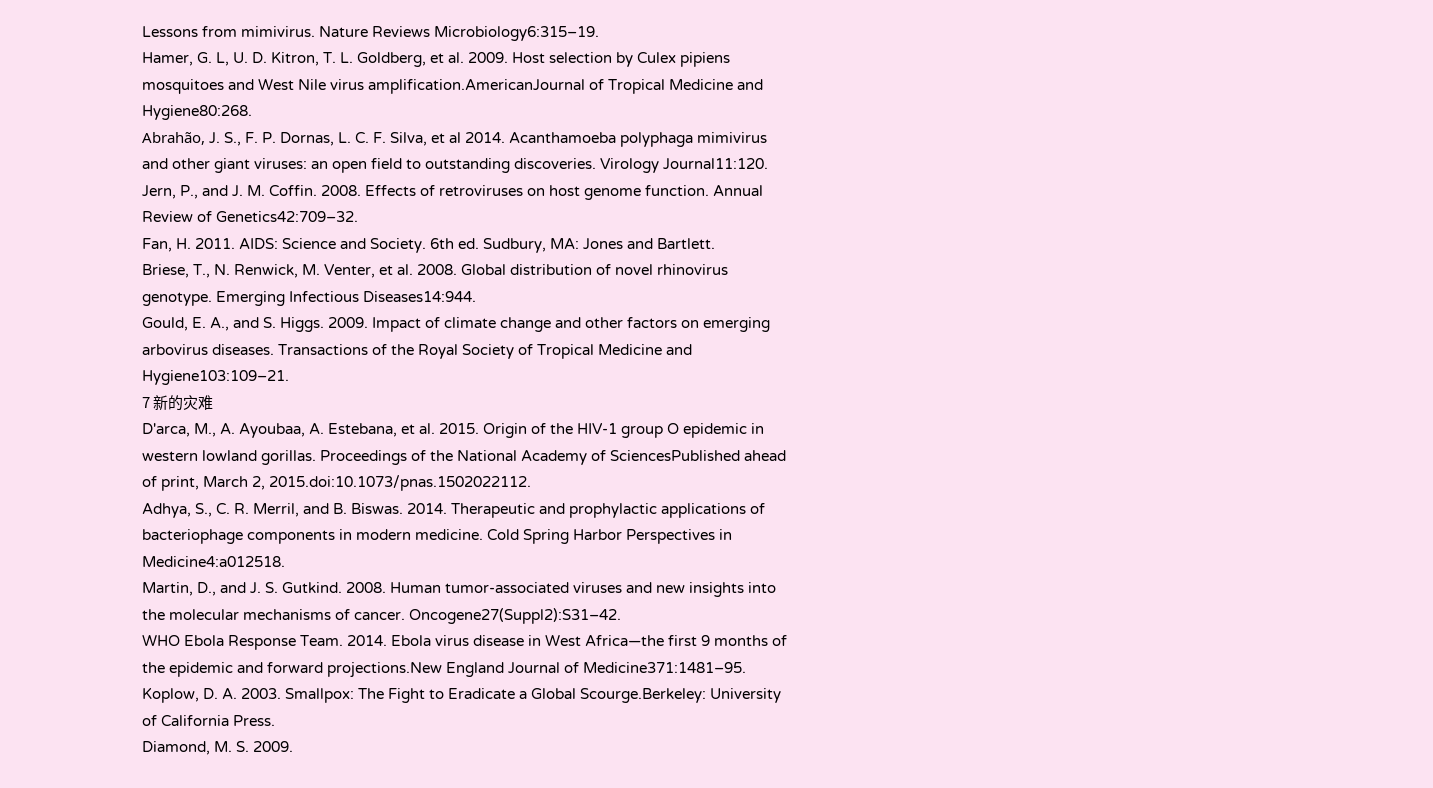Lessons from mimivirus. Nature Reviews Microbiology6:315–19.
Hamer, G. L, U. D. Kitron, T. L. Goldberg, et al. 2009. Host selection by Culex pipiens mosquitoes and West Nile virus amplification.AmericanJournal of Tropical Medicine and Hygiene80:268.
Abrahão, J. S., F. P. Dornas, L. C. F. Silva, et al 2014. Acanthamoeba polyphaga mimivirus and other giant viruses: an open field to outstanding discoveries. Virology Journal11:120.
Jern, P., and J. M. Coffin. 2008. Effects of retroviruses on host genome function. Annual Review of Genetics42:709–32.
Fan, H. 2011. AIDS: Science and Society. 6th ed. Sudbury, MA: Jones and Bartlett.
Briese, T., N. Renwick, M. Venter, et al. 2008. Global distribution of novel rhinovirus genotype. Emerging Infectious Diseases14:944.
Gould, E. A., and S. Higgs. 2009. Impact of climate change and other factors on emerging arbovirus diseases. Transactions of the Royal Society of Tropical Medicine and Hygiene103:109–21.
7 新的灾难
D'arca, M., A. Ayoubaa, A. Estebana, et al. 2015. Origin of the HIV-1 group O epidemic in western lowland gorillas. Proceedings of the National Academy of SciencesPublished ahead of print, March 2, 2015.doi:10.1073/pnas.1502022112.
Adhya, S., C. R. Merril, and B. Biswas. 2014. Therapeutic and prophylactic applications of bacteriophage components in modern medicine. Cold Spring Harbor Perspectives in Medicine4:a012518.
Martin, D., and J. S. Gutkind. 2008. Human tumor-associated viruses and new insights into the molecular mechanisms of cancer. Oncogene27(Suppl2):S31–42.
WHO Ebola Response Team. 2014. Ebola virus disease in West Africa—the first 9 months of the epidemic and forward projections.New England Journal of Medicine371:1481–95.
Koplow, D. A. 2003. Smallpox: The Fight to Eradicate a Global Scourge.Berkeley: University of California Press.
Diamond, M. S. 2009.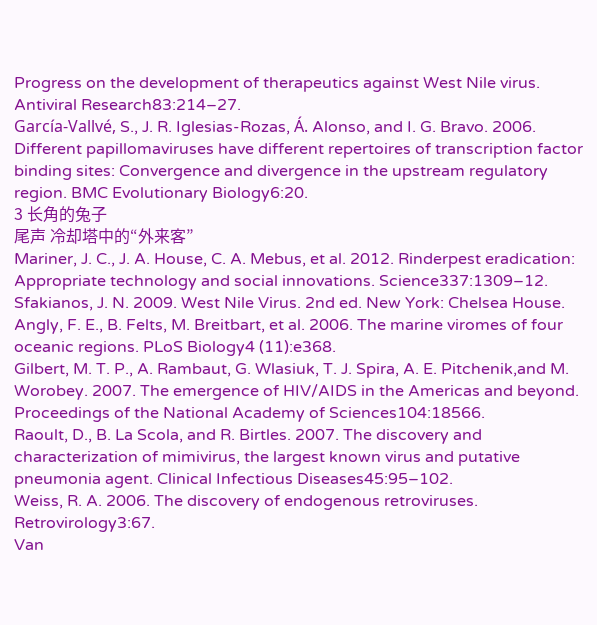Progress on the development of therapeutics against West Nile virus. Antiviral Research83:214–27.
García-Vallvé, S., J. R. Iglesias-Rozas, Á. Alonso, and I. G. Bravo. 2006. Different papillomaviruses have different repertoires of transcription factor binding sites: Convergence and divergence in the upstream regulatory region. BMC Evolutionary Biology6:20.
3 长角的兔子
尾声 冷却塔中的“外来客”
Mariner, J. C., J. A. House, C. A. Mebus, et al. 2012. Rinderpest eradication: Appropriate technology and social innovations. Science337:1309–12.
Sfakianos, J. N. 2009. West Nile Virus. 2nd ed. New York: Chelsea House.
Angly, F. E., B. Felts, M. Breitbart, et al. 2006. The marine viromes of four oceanic regions. PLoS Biology4 (11):e368.
Gilbert, M. T. P., A. Rambaut, G. Wlasiuk, T. J. Spira, A. E. Pitchenik,and M. Worobey. 2007. The emergence of HIV/AIDS in the Americas and beyond. Proceedings of the National Academy of Sciences104:18566.
Raoult, D., B. La Scola, and R. Birtles. 2007. The discovery and characterization of mimivirus, the largest known virus and putative pneumonia agent. Clinical Infectious Diseases45:95–102.
Weiss, R. A. 2006. The discovery of endogenous retroviruses. Retrovirology3:67.
Van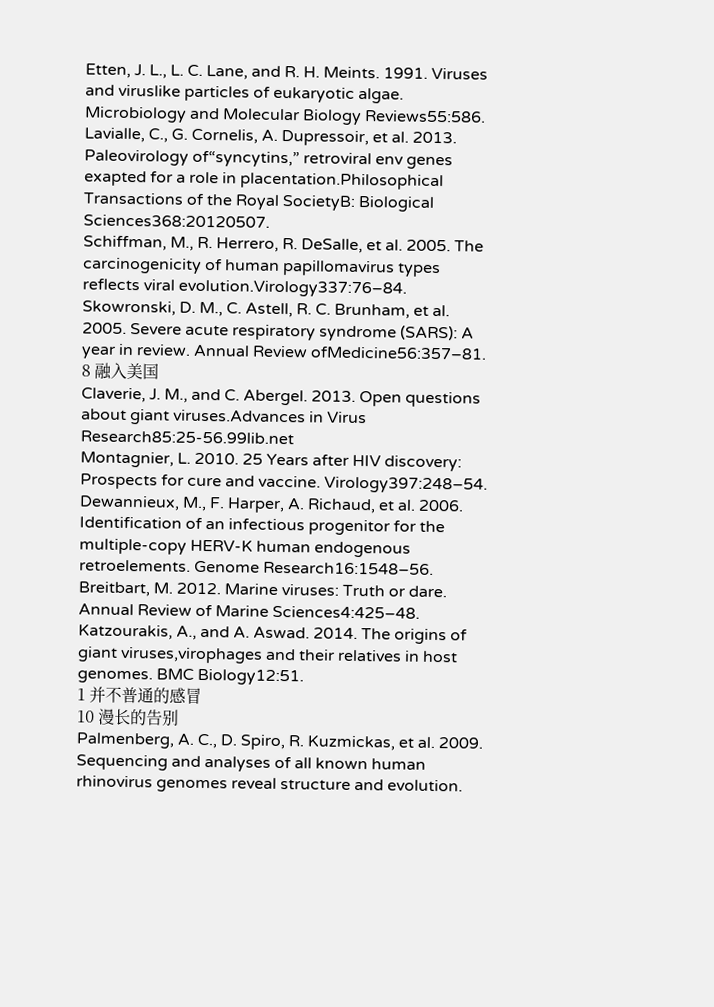Etten, J. L., L. C. Lane, and R. H. Meints. 1991. Viruses and viruslike particles of eukaryotic algae. Microbiology and Molecular Biology Reviews55:586.
Lavialle, C., G. Cornelis, A. Dupressoir, et al. 2013. Paleovirology of“syncytins,” retroviral env genes exapted for a role in placentation.Philosophical Transactions of the Royal SocietyB: Biological Sciences368:20120507.
Schiffman, M., R. Herrero, R. DeSalle, et al. 2005. The carcinogenicity of human papillomavirus types reflects viral evolution.Virology337:76–84.
Skowronski, D. M., C. Astell, R. C. Brunham, et al. 2005. Severe acute respiratory syndrome (SARS): A year in review. Annual Review ofMedicine56:357–81.
8 融入美国
Claverie, J. M., and C. Abergel. 2013. Open questions about giant viruses.Advances in Virus Research85:25-56.99lib.net
Montagnier, L. 2010. 25 Years after HIV discovery: Prospects for cure and vaccine. Virology397:248–54.
Dewannieux, M., F. Harper, A. Richaud, et al. 2006. Identification of an infectious progenitor for the multiple-copy HERV-K human endogenous retroelements. Genome Research16:1548–56.
Breitbart, M. 2012. Marine viruses: Truth or dare. Annual Review of Marine Sciences4:425–48.
Katzourakis, A., and A. Aswad. 2014. The origins of giant viruses,virophages and their relatives in host genomes. BMC Biology12:51.
1 并不普通的感冒
10 漫长的告别
Palmenberg, A. C., D. Spiro, R. Kuzmickas, et al. 2009. Sequencing and analyses of all known human rhinovirus genomes reveal structure and evolution.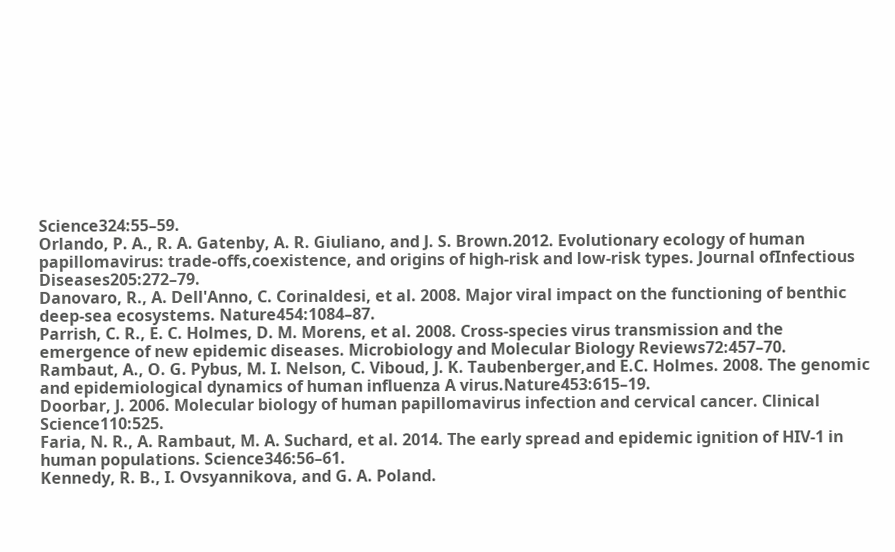Science324:55–59.
Orlando, P. A., R. A. Gatenby, A. R. Giuliano, and J. S. Brown.2012. Evolutionary ecology of human papillomavirus: trade-offs,coexistence, and origins of high-risk and low-risk types. Journal ofInfectious Diseases205:272–79.
Danovaro, R., A. Dell'Anno, C. Corinaldesi, et al. 2008. Major viral impact on the functioning of benthic deep-sea ecosystems. Nature454:1084–87.
Parrish, C. R., E. C. Holmes, D. M. Morens, et al. 2008. Cross-species virus transmission and the emergence of new epidemic diseases. Microbiology and Molecular Biology Reviews72:457–70.
Rambaut, A., O. G. Pybus, M. I. Nelson, C. Viboud, J. K. Taubenberger,and E.C. Holmes. 2008. The genomic and epidemiological dynamics of human influenza A virus.Nature453:615–19.
Doorbar, J. 2006. Molecular biology of human papillomavirus infection and cervical cancer. Clinical Science110:525.
Faria, N. R., A. Rambaut, M. A. Suchard, et al. 2014. The early spread and epidemic ignition of HIV-1 in human populations. Science346:56–61.
Kennedy, R. B., I. Ovsyannikova, and G. A. Poland.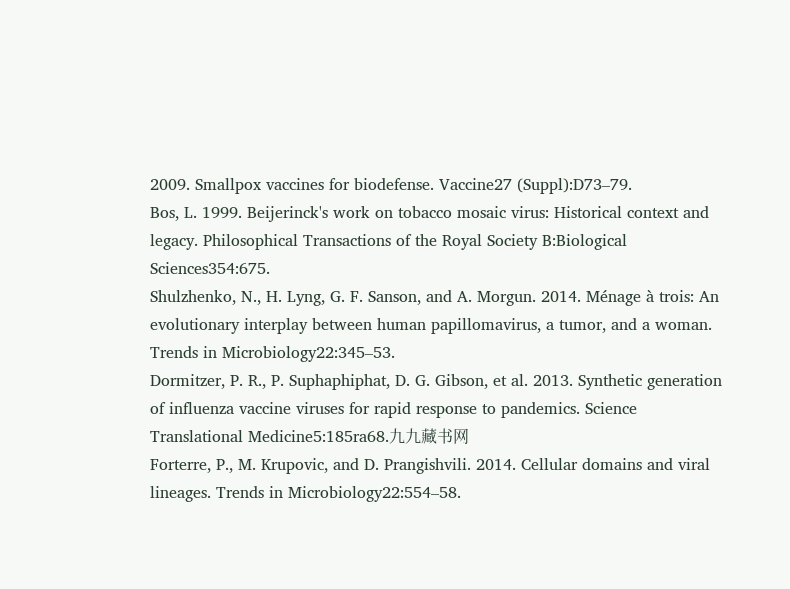2009. Smallpox vaccines for biodefense. Vaccine27 (Suppl):D73–79.
Bos, L. 1999. Beijerinck's work on tobacco mosaic virus: Historical context and legacy. Philosophical Transactions of the Royal Society B:Biological Sciences354:675.
Shulzhenko, N., H. Lyng, G. F. Sanson, and A. Morgun. 2014. Ménage à trois: An evolutionary interplay between human papillomavirus, a tumor, and a woman. Trends in Microbiology22:345–53.
Dormitzer, P. R., P. Suphaphiphat, D. G. Gibson, et al. 2013. Synthetic generation of influenza vaccine viruses for rapid response to pandemics. Science Translational Medicine5:185ra68.九九藏书网
Forterre, P., M. Krupovic, and D. Prangishvili. 2014. Cellular domains and viral lineages. Trends in Microbiology22:554–58.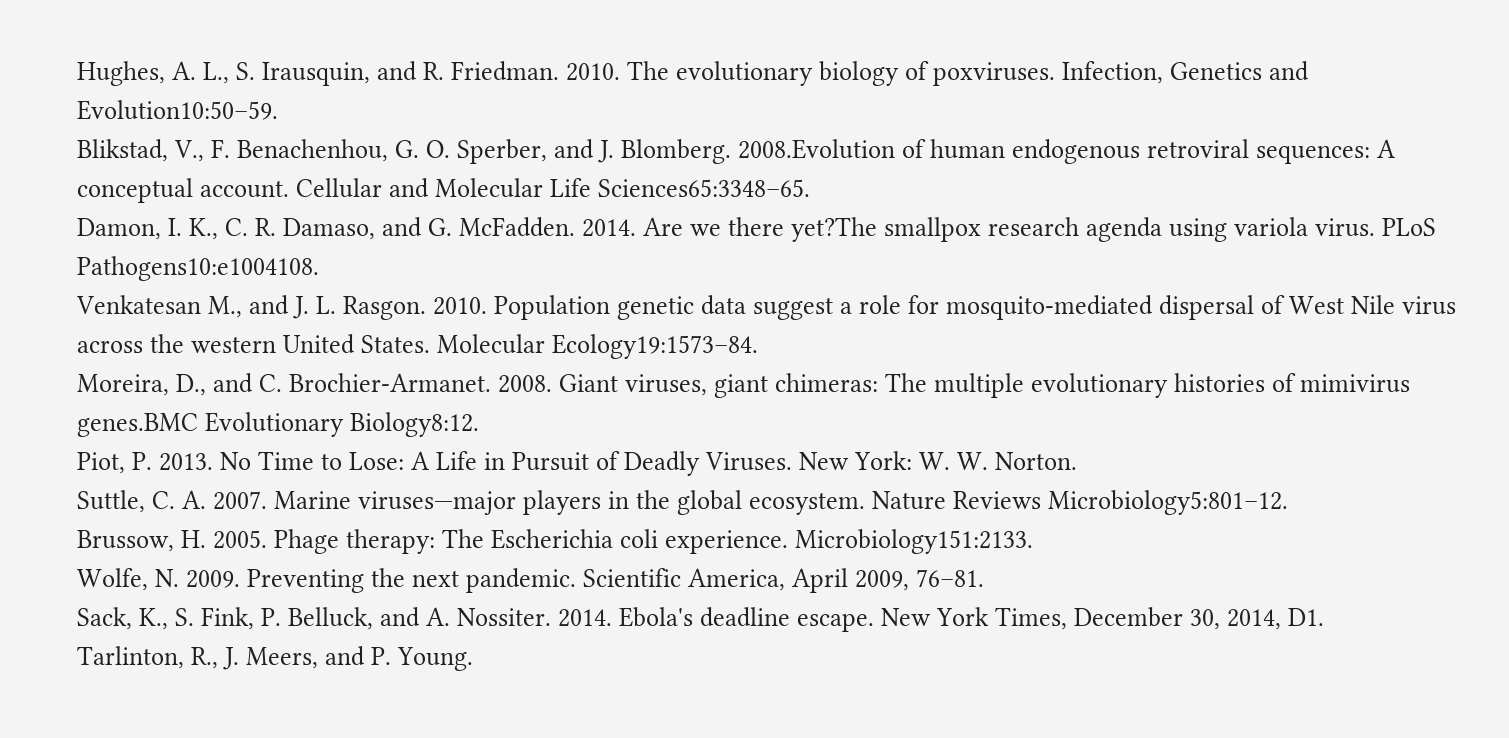Hughes, A. L., S. Irausquin, and R. Friedman. 2010. The evolutionary biology of poxviruses. Infection, Genetics and Evolution10:50–59.
Blikstad, V., F. Benachenhou, G. O. Sperber, and J. Blomberg. 2008.Evolution of human endogenous retroviral sequences: A conceptual account. Cellular and Molecular Life Sciences65:3348–65.
Damon, I. K., C. R. Damaso, and G. McFadden. 2014. Are we there yet?The smallpox research agenda using variola virus. PLoS Pathogens10:e1004108.
Venkatesan M., and J. L. Rasgon. 2010. Population genetic data suggest a role for mosquito-mediated dispersal of West Nile virus across the western United States. Molecular Ecology19:1573–84.
Moreira, D., and C. Brochier-Armanet. 2008. Giant viruses, giant chimeras: The multiple evolutionary histories of mimivirus genes.BMC Evolutionary Biology8:12.
Piot, P. 2013. No Time to Lose: A Life in Pursuit of Deadly Viruses. New York: W. W. Norton.
Suttle, C. A. 2007. Marine viruses—major players in the global ecosystem. Nature Reviews Microbiology5:801–12.
Brussow, H. 2005. Phage therapy: The Escherichia coli experience. Microbiology151:2133.
Wolfe, N. 2009. Preventing the next pandemic. Scientific America, April 2009, 76–81.
Sack, K., S. Fink, P. Belluck, and A. Nossiter. 2014. Ebola's deadline escape. New York Times, December 30, 2014, D1.
Tarlinton, R., J. Meers, and P. Young.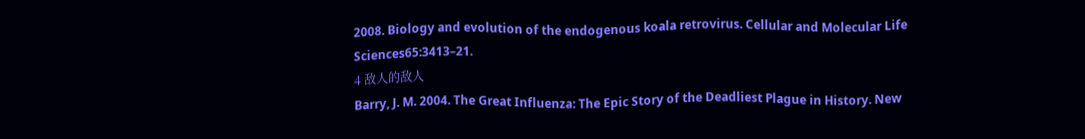2008. Biology and evolution of the endogenous koala retrovirus. Cellular and Molecular Life Sciences65:3413–21.
4 敌人的敌人
Barry, J. M. 2004. The Great Influenza: The Epic Story of the Deadliest Plague in History. New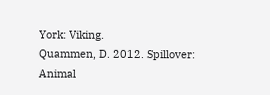York: Viking.
Quammen, D. 2012. Spillover: Animal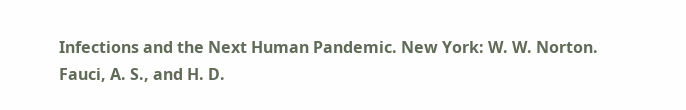Infections and the Next Human Pandemic. New York: W. W. Norton.
Fauci, A. S., and H. D.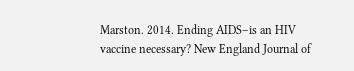Marston. 2014. Ending AIDS–is an HIV vaccine necessary? New England Journal of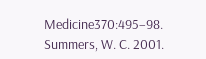Medicine370:495–98.
Summers, W. C. 2001.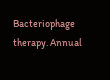Bacteriophage therapy. Annual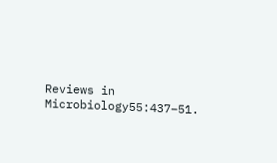Reviews in Microbiology55:437–51.